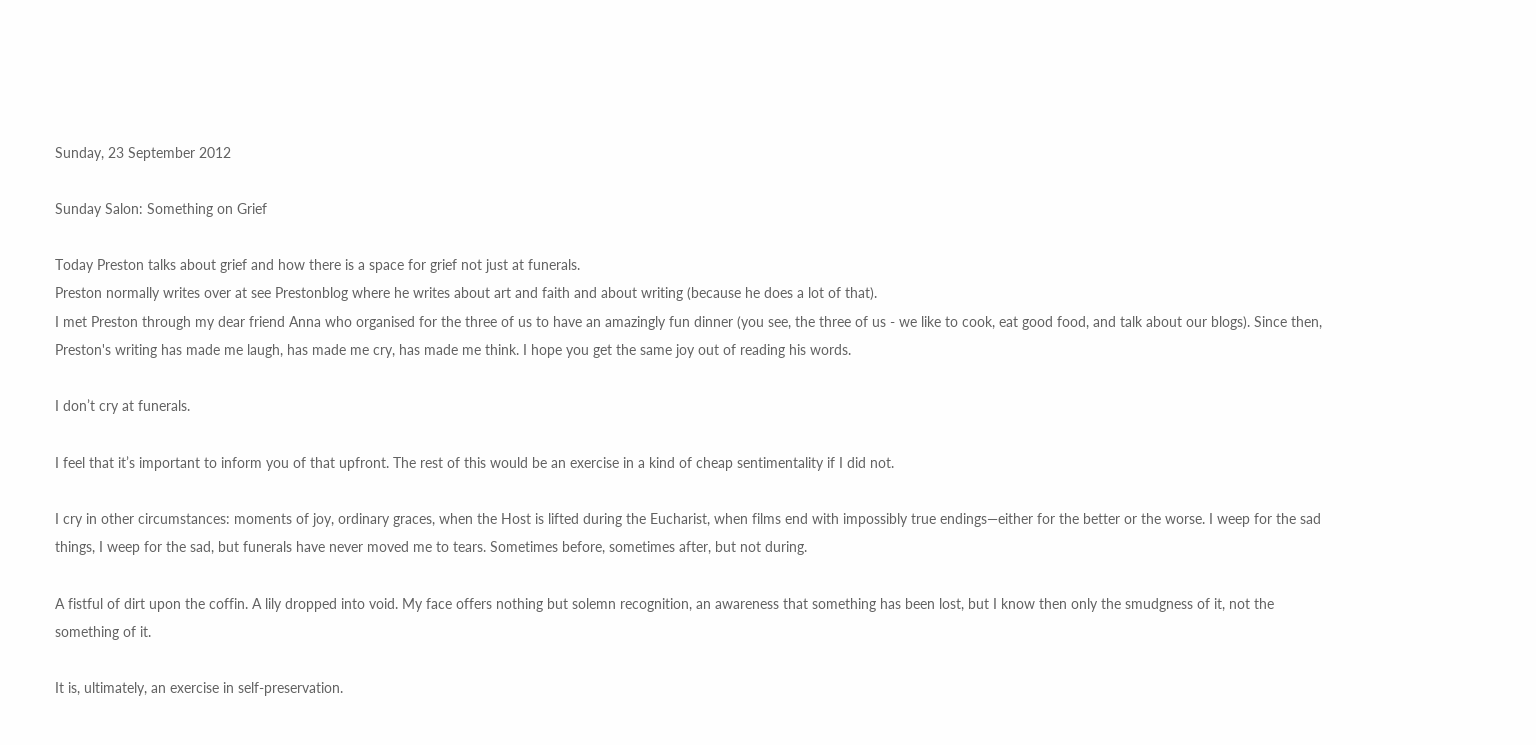Sunday, 23 September 2012

Sunday Salon: Something on Grief

Today Preston talks about grief and how there is a space for grief not just at funerals.
Preston normally writes over at see Prestonblog where he writes about art and faith and about writing (because he does a lot of that).
I met Preston through my dear friend Anna who organised for the three of us to have an amazingly fun dinner (you see, the three of us - we like to cook, eat good food, and talk about our blogs). Since then, Preston's writing has made me laugh, has made me cry, has made me think. I hope you get the same joy out of reading his words.

I don’t cry at funerals.

I feel that it’s important to inform you of that upfront. The rest of this would be an exercise in a kind of cheap sentimentality if I did not.

I cry in other circumstances: moments of joy, ordinary graces, when the Host is lifted during the Eucharist, when films end with impossibly true endings—either for the better or the worse. I weep for the sad things, I weep for the sad, but funerals have never moved me to tears. Sometimes before, sometimes after, but not during.

A fistful of dirt upon the coffin. A lily dropped into void. My face offers nothing but solemn recognition, an awareness that something has been lost, but I know then only the smudgness of it, not the something of it.

It is, ultimately, an exercise in self-preservation.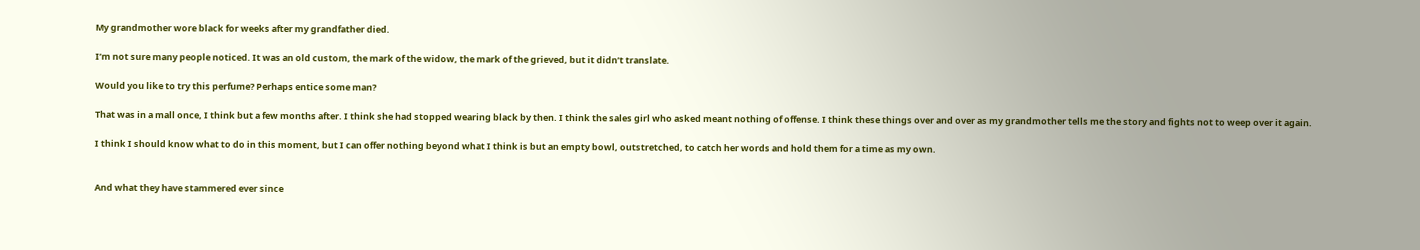My grandmother wore black for weeks after my grandfather died.

I’m not sure many people noticed. It was an old custom, the mark of the widow, the mark of the grieved, but it didn’t translate.

Would you like to try this perfume? Perhaps entice some man?

That was in a mall once, I think but a few months after. I think she had stopped wearing black by then. I think the sales girl who asked meant nothing of offense. I think these things over and over as my grandmother tells me the story and fights not to weep over it again.

I think I should know what to do in this moment, but I can offer nothing beyond what I think is but an empty bowl, outstretched, to catch her words and hold them for a time as my own.


And what they have stammered ever since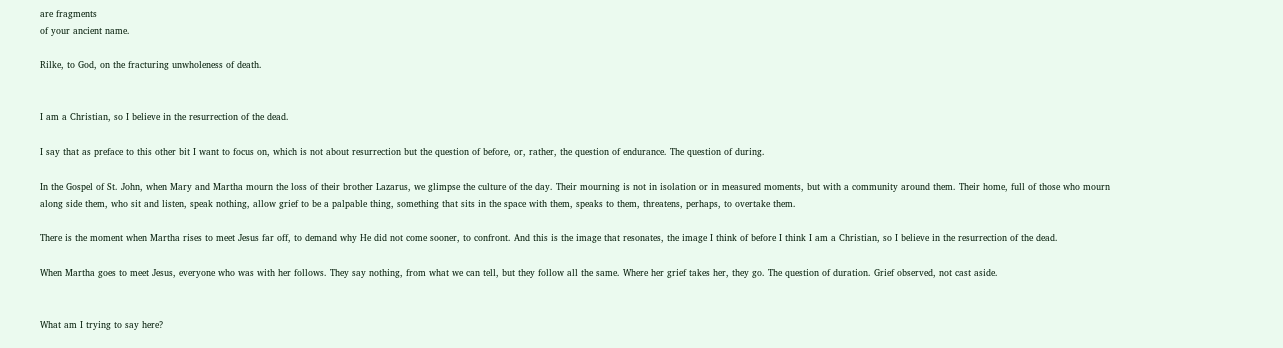are fragments
of your ancient name.

Rilke, to God, on the fracturing unwholeness of death.


I am a Christian, so I believe in the resurrection of the dead.

I say that as preface to this other bit I want to focus on, which is not about resurrection but the question of before, or, rather, the question of endurance. The question of during.

In the Gospel of St. John, when Mary and Martha mourn the loss of their brother Lazarus, we glimpse the culture of the day. Their mourning is not in isolation or in measured moments, but with a community around them. Their home, full of those who mourn along side them, who sit and listen, speak nothing, allow grief to be a palpable thing, something that sits in the space with them, speaks to them, threatens, perhaps, to overtake them.

There is the moment when Martha rises to meet Jesus far off, to demand why He did not come sooner, to confront. And this is the image that resonates, the image I think of before I think I am a Christian, so I believe in the resurrection of the dead.

When Martha goes to meet Jesus, everyone who was with her follows. They say nothing, from what we can tell, but they follow all the same. Where her grief takes her, they go. The question of duration. Grief observed, not cast aside.


What am I trying to say here?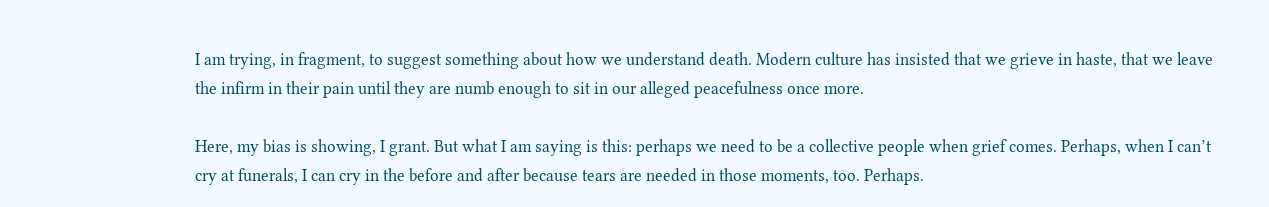I am trying, in fragment, to suggest something about how we understand death. Modern culture has insisted that we grieve in haste, that we leave the infirm in their pain until they are numb enough to sit in our alleged peacefulness once more.

Here, my bias is showing, I grant. But what I am saying is this: perhaps we need to be a collective people when grief comes. Perhaps, when I can’t cry at funerals, I can cry in the before and after because tears are needed in those moments, too. Perhaps.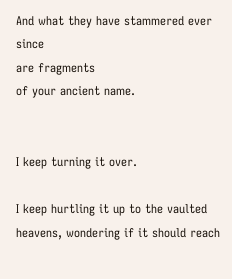And what they have stammered ever since
are fragments
of your ancient name.


I keep turning it over.

I keep hurtling it up to the vaulted heavens, wondering if it should reach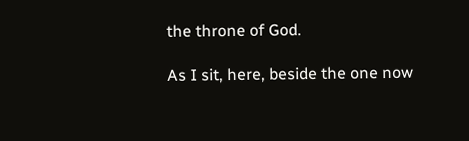the throne of God.

As I sit, here, beside the one now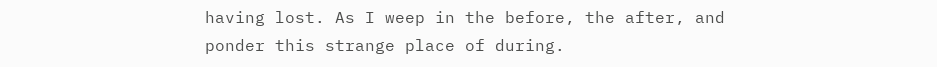having lost. As I weep in the before, the after, and ponder this strange place of during.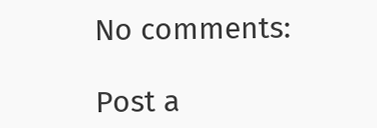No comments:

Post a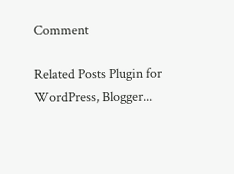Comment

Related Posts Plugin for WordPress, Blogger...